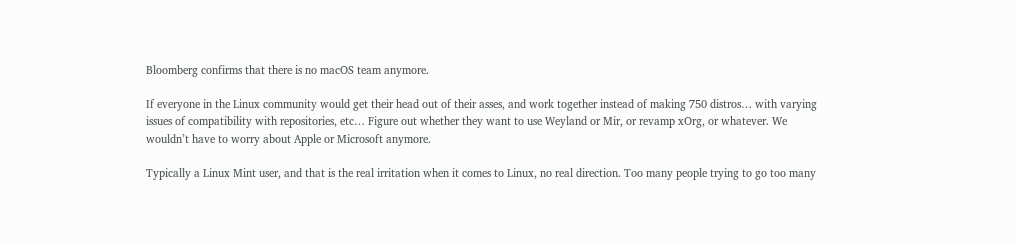Bloomberg confirms that there is no macOS team anymore.

If everyone in the Linux community would get their head out of their asses, and work together instead of making 750 distros… with varying issues of compatibility with repositories, etc… Figure out whether they want to use Weyland or Mir, or revamp xOrg, or whatever. We wouldn’t have to worry about Apple or Microsoft anymore.

Typically a Linux Mint user, and that is the real irritation when it comes to Linux, no real direction. Too many people trying to go too many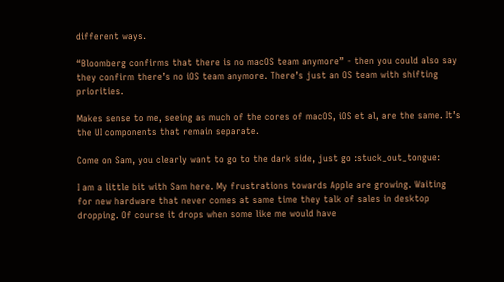different ways.

“Bloomberg confirms that there is no macOS team anymore” - then you could also say they confirm there’s no iOS team anymore. There’s just an OS team with shifting priorities.

Makes sense to me, seeing as much of the cores of macOS, iOS et al, are the same. It’s the UI components that remain separate.

Come on Sam, you clearly want to go to the dark side, just go :stuck_out_tongue:

I am a little bit with Sam here. My frustrations towards Apple are growing. Waiting for new hardware that never comes at same time they talk of sales in desktop dropping. Of course it drops when some like me would have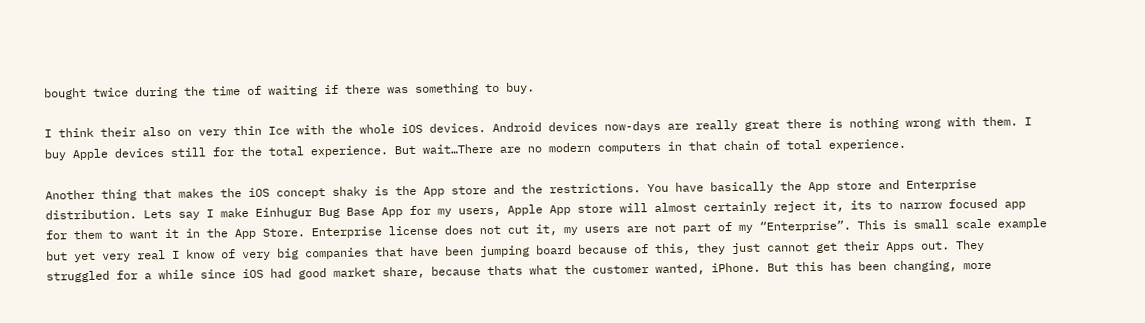bought twice during the time of waiting if there was something to buy.

I think their also on very thin Ice with the whole iOS devices. Android devices now-days are really great there is nothing wrong with them. I buy Apple devices still for the total experience. But wait…There are no modern computers in that chain of total experience.

Another thing that makes the iOS concept shaky is the App store and the restrictions. You have basically the App store and Enterprise distribution. Lets say I make Einhugur Bug Base App for my users, Apple App store will almost certainly reject it, its to narrow focused app for them to want it in the App Store. Enterprise license does not cut it, my users are not part of my “Enterprise”. This is small scale example but yet very real I know of very big companies that have been jumping board because of this, they just cannot get their Apps out. They struggled for a while since iOS had good market share, because thats what the customer wanted, iPhone. But this has been changing, more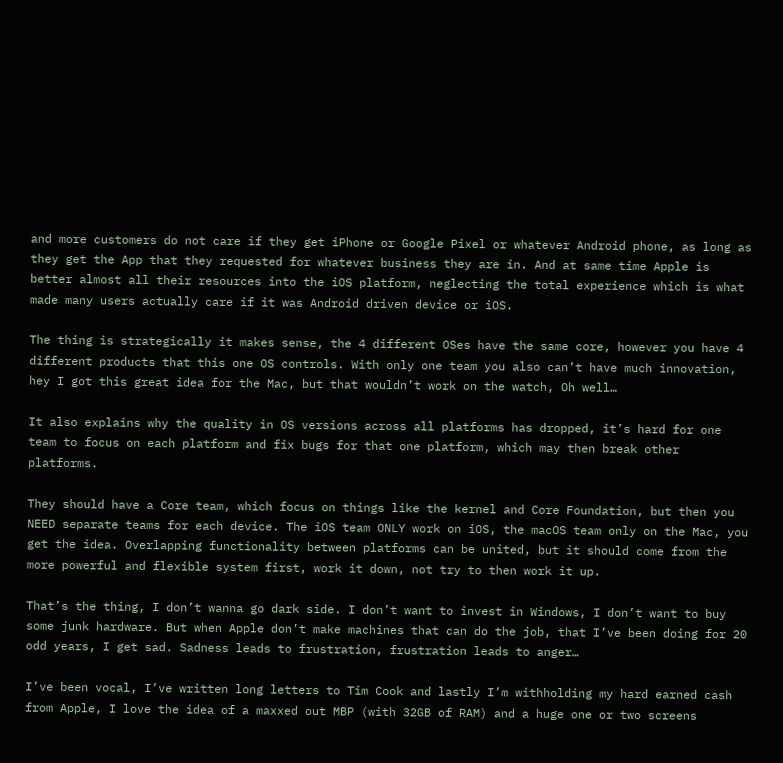and more customers do not care if they get iPhone or Google Pixel or whatever Android phone, as long as they get the App that they requested for whatever business they are in. And at same time Apple is better almost all their resources into the iOS platform, neglecting the total experience which is what made many users actually care if it was Android driven device or iOS.

The thing is strategically it makes sense, the 4 different OSes have the same core, however you have 4 different products that this one OS controls. With only one team you also can’t have much innovation, hey I got this great idea for the Mac, but that wouldn’t work on the watch, Oh well…

It also explains why the quality in OS versions across all platforms has dropped, it’s hard for one team to focus on each platform and fix bugs for that one platform, which may then break other platforms.

They should have a Core team, which focus on things like the kernel and Core Foundation, but then you NEED separate teams for each device. The iOS team ONLY work on iOS, the macOS team only on the Mac, you get the idea. Overlapping functionality between platforms can be united, but it should come from the more powerful and flexible system first, work it down, not try to then work it up.

That’s the thing, I don’t wanna go dark side. I don’t want to invest in Windows, I don’t want to buy some junk hardware. But when Apple don’t make machines that can do the job, that I’ve been doing for 20 odd years, I get sad. Sadness leads to frustration, frustration leads to anger…

I’ve been vocal, I’ve written long letters to Tim Cook and lastly I’m withholding my hard earned cash from Apple, I love the idea of a maxxed out MBP (with 32GB of RAM) and a huge one or two screens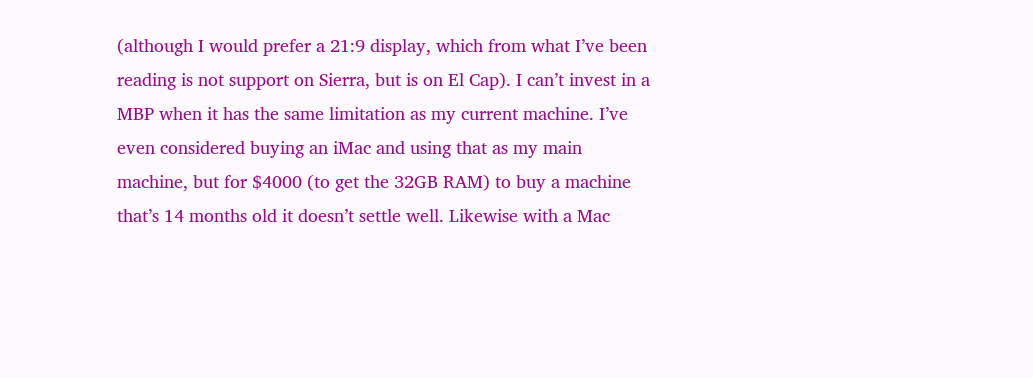(although I would prefer a 21:9 display, which from what I’ve been reading is not support on Sierra, but is on El Cap). I can’t invest in a MBP when it has the same limitation as my current machine. I’ve even considered buying an iMac and using that as my main machine, but for $4000 (to get the 32GB RAM) to buy a machine that’s 14 months old it doesn’t settle well. Likewise with a Mac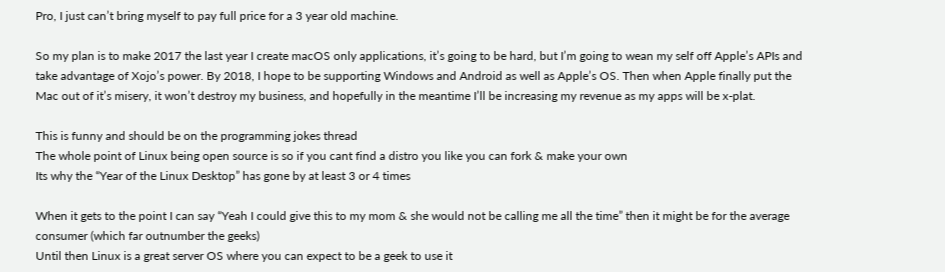Pro, I just can’t bring myself to pay full price for a 3 year old machine.

So my plan is to make 2017 the last year I create macOS only applications, it’s going to be hard, but I’m going to wean my self off Apple’s APIs and take advantage of Xojo’s power. By 2018, I hope to be supporting Windows and Android as well as Apple’s OS. Then when Apple finally put the Mac out of it’s misery, it won’t destroy my business, and hopefully in the meantime I’ll be increasing my revenue as my apps will be x-plat.

This is funny and should be on the programming jokes thread
The whole point of Linux being open source is so if you cant find a distro you like you can fork & make your own
Its why the “Year of the Linux Desktop” has gone by at least 3 or 4 times

When it gets to the point I can say “Yeah I could give this to my mom & she would not be calling me all the time” then it might be for the average consumer (which far outnumber the geeks)
Until then Linux is a great server OS where you can expect to be a geek to use it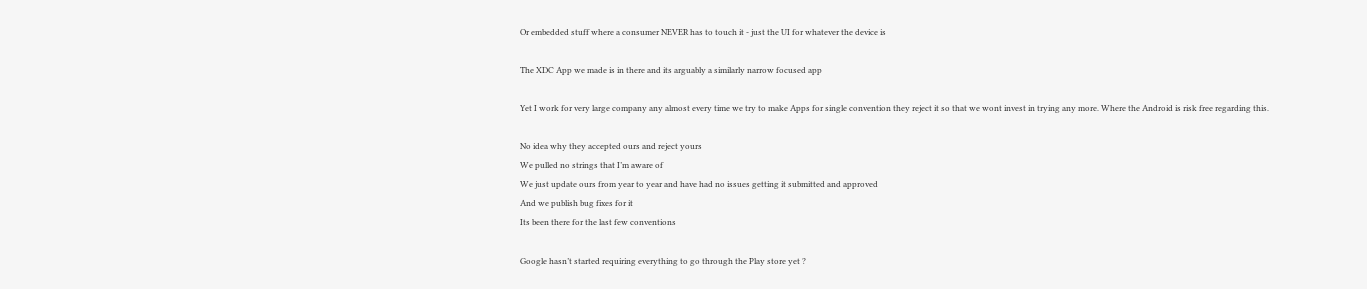Or embedded stuff where a consumer NEVER has to touch it - just the UI for whatever the device is

The XDC App we made is in there and its arguably a similarly narrow focused app

Yet I work for very large company any almost every time we try to make Apps for single convention they reject it so that we wont invest in trying any more. Where the Android is risk free regarding this.

No idea why they accepted ours and reject yours
We pulled no strings that I’m aware of
We just update ours from year to year and have had no issues getting it submitted and approved
And we publish bug fixes for it
Its been there for the last few conventions

Google hasn’t started requiring everything to go through the Play store yet ?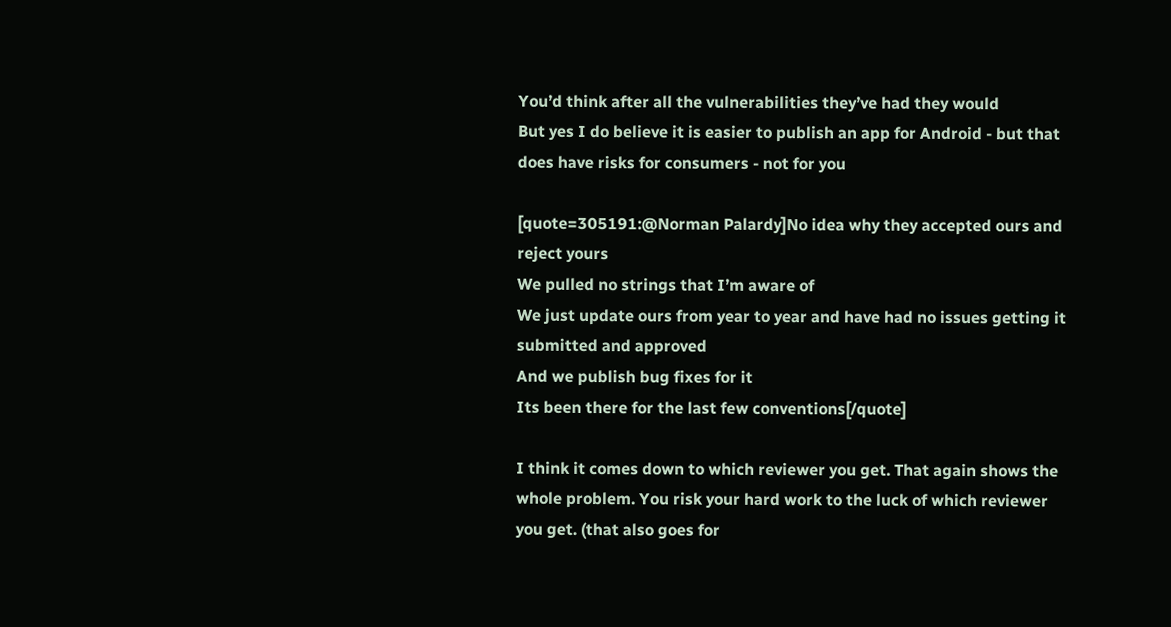You’d think after all the vulnerabilities they’ve had they would
But yes I do believe it is easier to publish an app for Android - but that does have risks for consumers - not for you

[quote=305191:@Norman Palardy]No idea why they accepted ours and reject yours
We pulled no strings that I’m aware of
We just update ours from year to year and have had no issues getting it submitted and approved
And we publish bug fixes for it
Its been there for the last few conventions[/quote]

I think it comes down to which reviewer you get. That again shows the whole problem. You risk your hard work to the luck of which reviewer you get. (that also goes for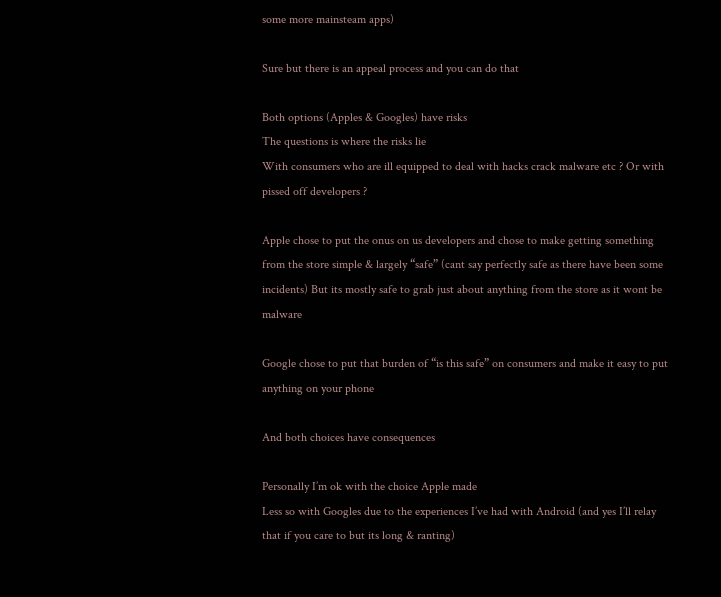some more mainsteam apps)

Sure but there is an appeal process and you can do that

Both options (Apples & Googles) have risks
The questions is where the risks lie
With consumers who are ill equipped to deal with hacks crack malware etc ? Or with pissed off developers ?

Apple chose to put the onus on us developers and chose to make getting something from the store simple & largely “safe” (cant say perfectly safe as there have been some incidents) But its mostly safe to grab just about anything from the store as it wont be malware

Google chose to put that burden of “is this safe” on consumers and make it easy to put anything on your phone

And both choices have consequences

Personally I’m ok with the choice Apple made
Less so with Googles due to the experiences I’ve had with Android (and yes I’ll relay that if you care to but its long & ranting)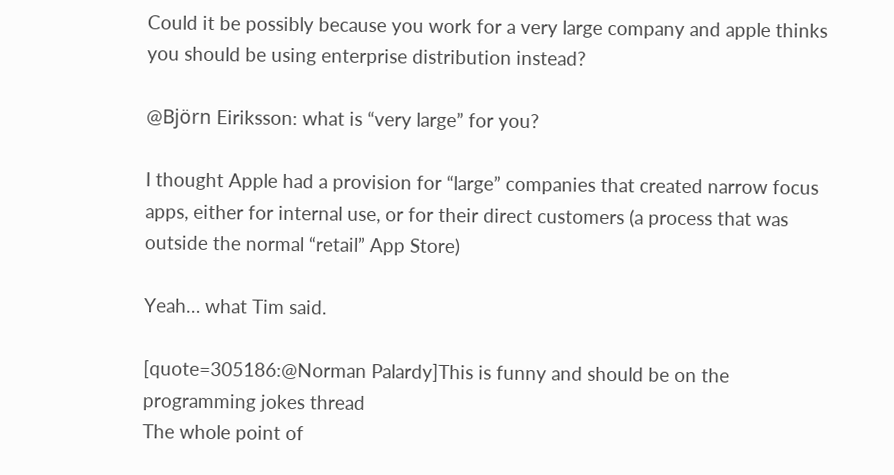Could it be possibly because you work for a very large company and apple thinks you should be using enterprise distribution instead?

@Björn Eiriksson: what is “very large” for you?

I thought Apple had a provision for “large” companies that created narrow focus apps, either for internal use, or for their direct customers (a process that was outside the normal “retail” App Store)

Yeah… what Tim said.

[quote=305186:@Norman Palardy]This is funny and should be on the programming jokes thread
The whole point of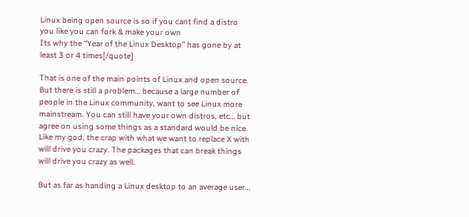Linux being open source is so if you cant find a distro you like you can fork & make your own
Its why the “Year of the Linux Desktop” has gone by at least 3 or 4 times[/quote]

That is one of the main points of Linux and open source. But there is still a problem… because a large number of people in the Linux community, want to see Linux more mainstream. You can still have your own distros, etc… but agree on using some things as a standard would be nice. Like my god, the crap with what we want to replace X with will drive you crazy. The packages that can break things will drive you crazy as well.

But as far as handing a Linux desktop to an average user…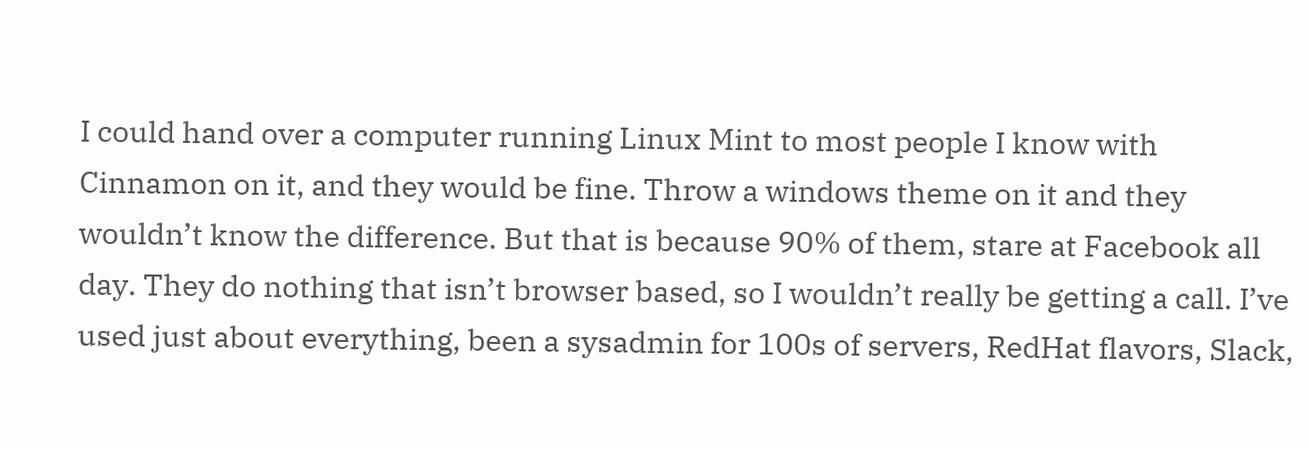I could hand over a computer running Linux Mint to most people I know with Cinnamon on it, and they would be fine. Throw a windows theme on it and they wouldn’t know the difference. But that is because 90% of them, stare at Facebook all day. They do nothing that isn’t browser based, so I wouldn’t really be getting a call. I’ve used just about everything, been a sysadmin for 100s of servers, RedHat flavors, Slack,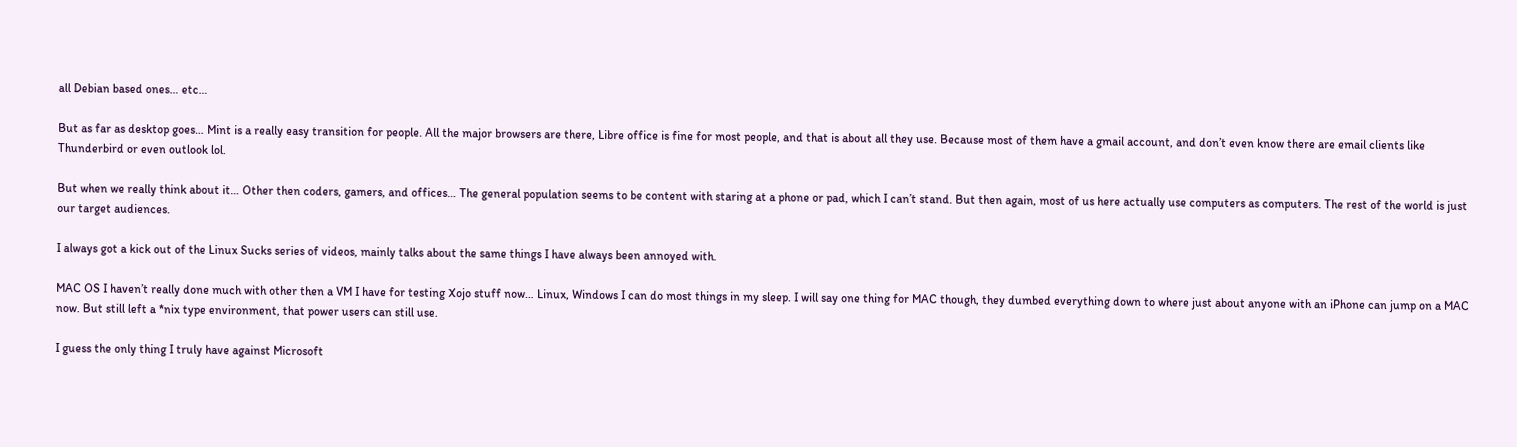all Debian based ones… etc…

But as far as desktop goes… Mint is a really easy transition for people. All the major browsers are there, Libre office is fine for most people, and that is about all they use. Because most of them have a gmail account, and don’t even know there are email clients like Thunderbird or even outlook lol.

But when we really think about it… Other then coders, gamers, and offices… The general population seems to be content with staring at a phone or pad, which I can’t stand. But then again, most of us here actually use computers as computers. The rest of the world is just our target audiences.

I always got a kick out of the Linux Sucks series of videos, mainly talks about the same things I have always been annoyed with.

MAC OS I haven’t really done much with other then a VM I have for testing Xojo stuff now… Linux, Windows I can do most things in my sleep. I will say one thing for MAC though, they dumbed everything down to where just about anyone with an iPhone can jump on a MAC now. But still left a *nix type environment, that power users can still use.

I guess the only thing I truly have against Microsoft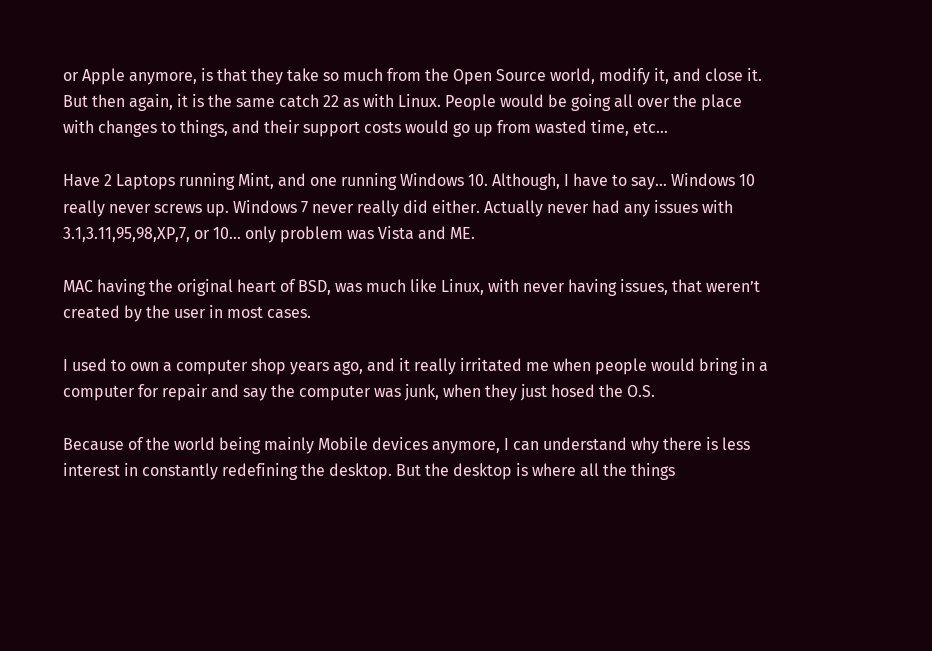or Apple anymore, is that they take so much from the Open Source world, modify it, and close it. But then again, it is the same catch 22 as with Linux. People would be going all over the place with changes to things, and their support costs would go up from wasted time, etc…

Have 2 Laptops running Mint, and one running Windows 10. Although, I have to say… Windows 10 really never screws up. Windows 7 never really did either. Actually never had any issues with 3.1,3.11,95,98,XP,7, or 10… only problem was Vista and ME.

MAC having the original heart of BSD, was much like Linux, with never having issues, that weren’t created by the user in most cases.

I used to own a computer shop years ago, and it really irritated me when people would bring in a computer for repair and say the computer was junk, when they just hosed the O.S.

Because of the world being mainly Mobile devices anymore, I can understand why there is less interest in constantly redefining the desktop. But the desktop is where all the things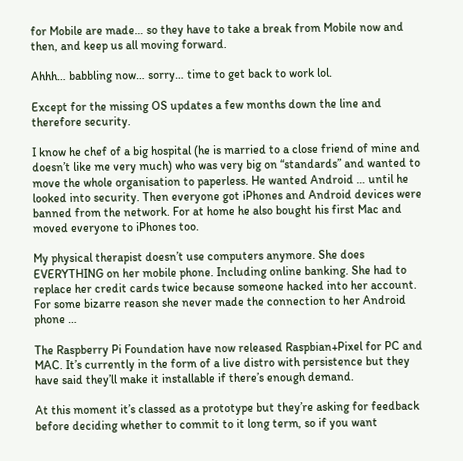for Mobile are made… so they have to take a break from Mobile now and then, and keep us all moving forward.

Ahhh… babbling now… sorry… time to get back to work lol.

Except for the missing OS updates a few months down the line and therefore security.

I know he chef of a big hospital (he is married to a close friend of mine and doesn’t like me very much) who was very big on “standards” and wanted to move the whole organisation to paperless. He wanted Android … until he looked into security. Then everyone got iPhones and Android devices were banned from the network. For at home he also bought his first Mac and moved everyone to iPhones too.

My physical therapist doesn’t use computers anymore. She does EVERYTHING on her mobile phone. Including online banking. She had to replace her credit cards twice because someone hacked into her account. For some bizarre reason she never made the connection to her Android phone …

The Raspberry Pi Foundation have now released Raspbian+Pixel for PC and MAC. It’s currently in the form of a live distro with persistence but they have said they’ll make it installable if there’s enough demand.

At this moment it’s classed as a prototype but they’re asking for feedback before deciding whether to commit to it long term, so if you want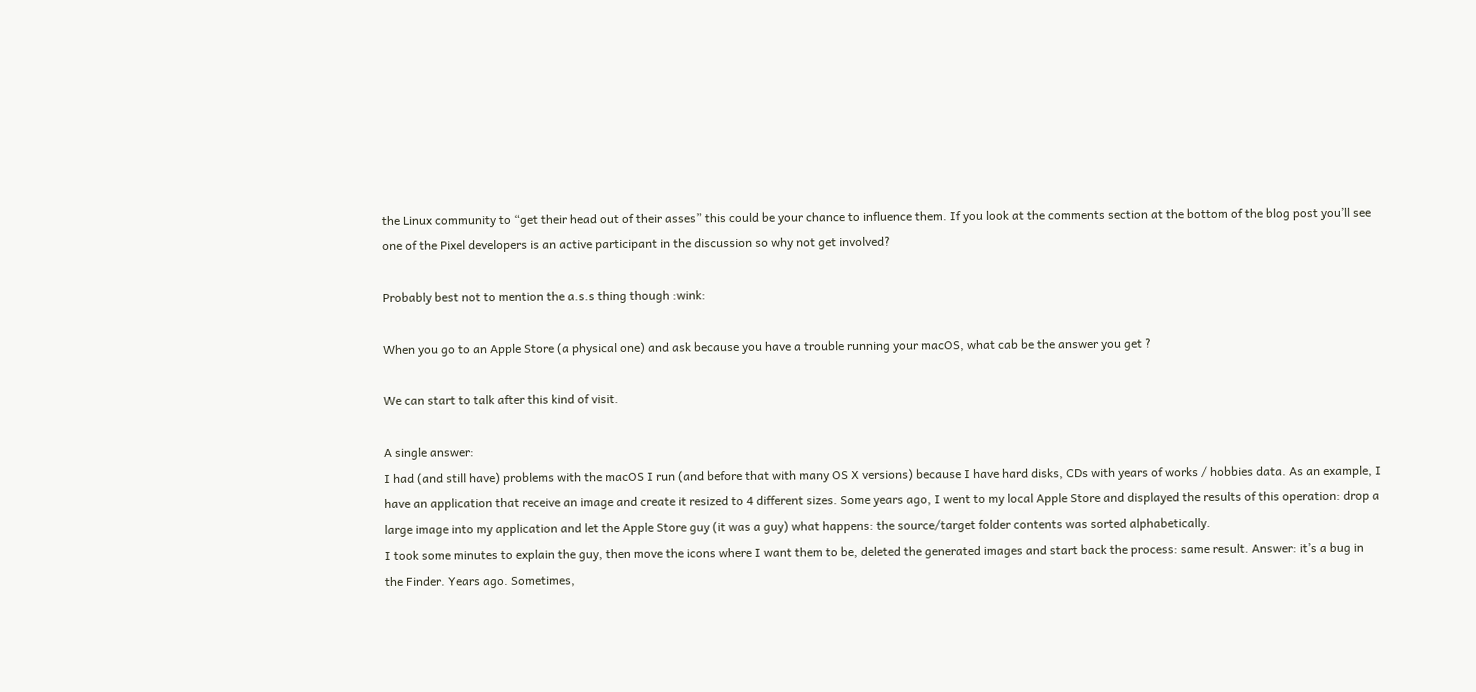the Linux community to “get their head out of their asses” this could be your chance to influence them. If you look at the comments section at the bottom of the blog post you’ll see one of the Pixel developers is an active participant in the discussion so why not get involved?

Probably best not to mention the a.s.s thing though :wink:

When you go to an Apple Store (a physical one) and ask because you have a trouble running your macOS, what cab be the answer you get ?

We can start to talk after this kind of visit.

A single answer:
I had (and still have) problems with the macOS I run (and before that with many OS X versions) because I have hard disks, CDs with years of works / hobbies data. As an example, I have an application that receive an image and create it resized to 4 different sizes. Some years ago, I went to my local Apple Store and displayed the results of this operation: drop a large image into my application and let the Apple Store guy (it was a guy) what happens: the source/target folder contents was sorted alphabetically.
I took some minutes to explain the guy, then move the icons where I want them to be, deleted the generated images and start back the process: same result. Answer: it’s a bug in the Finder. Years ago. Sometimes,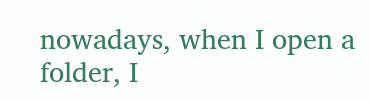nowadays, when I open a folder, I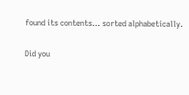found its contents… sorted alphabetically.

Did you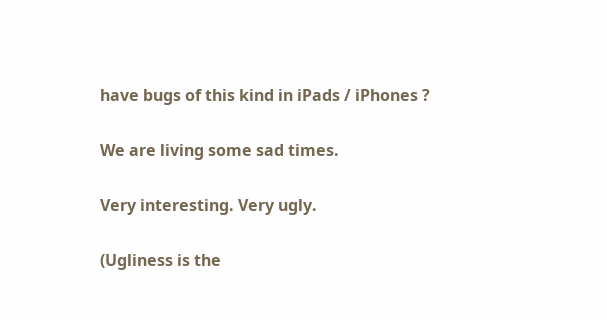have bugs of this kind in iPads / iPhones ?

We are living some sad times.

Very interesting. Very ugly.

(Ugliness is the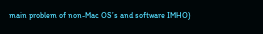main problem of non-Mac OS’s and software IMHO)